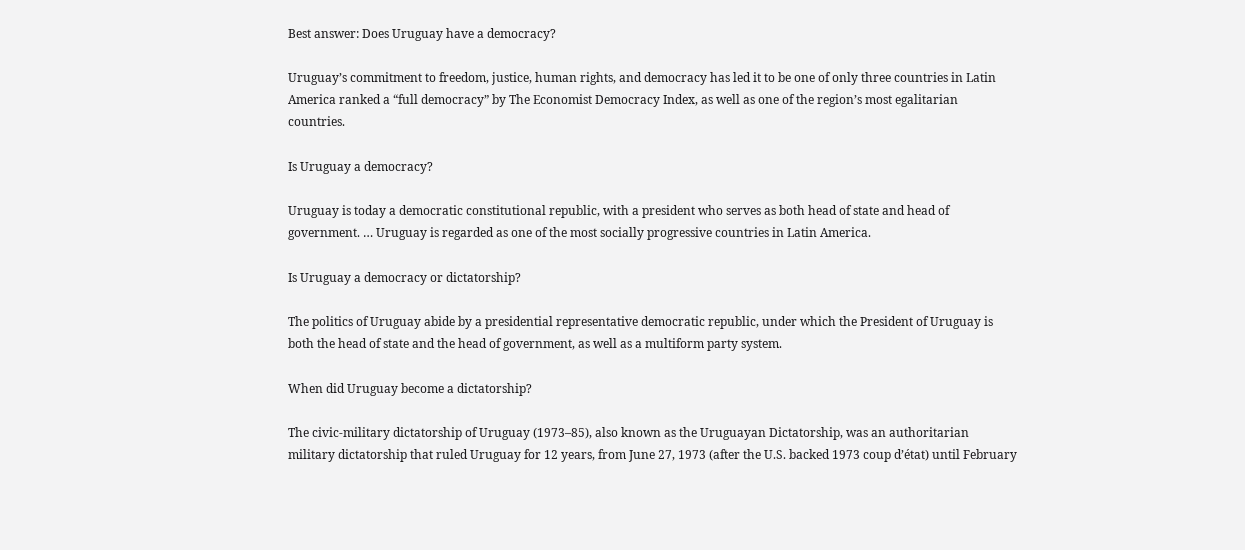Best answer: Does Uruguay have a democracy?

Uruguay’s commitment to freedom, justice, human rights, and democracy has led it to be one of only three countries in Latin America ranked a “full democracy” by The Economist Democracy Index, as well as one of the region’s most egalitarian countries.

Is Uruguay a democracy?

Uruguay is today a democratic constitutional republic, with a president who serves as both head of state and head of government. … Uruguay is regarded as one of the most socially progressive countries in Latin America.

Is Uruguay a democracy or dictatorship?

The politics of Uruguay abide by a presidential representative democratic republic, under which the President of Uruguay is both the head of state and the head of government, as well as a multiform party system.

When did Uruguay become a dictatorship?

The civic-military dictatorship of Uruguay (1973–85), also known as the Uruguayan Dictatorship, was an authoritarian military dictatorship that ruled Uruguay for 12 years, from June 27, 1973 (after the U.S. backed 1973 coup d’état) until February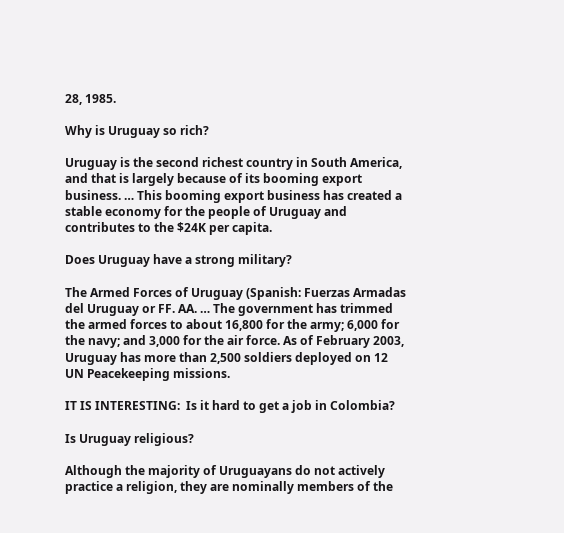28, 1985.

Why is Uruguay so rich?

Uruguay is the second richest country in South America, and that is largely because of its booming export business. … This booming export business has created a stable economy for the people of Uruguay and contributes to the $24K per capita.

Does Uruguay have a strong military?

The Armed Forces of Uruguay (Spanish: Fuerzas Armadas del Uruguay or FF. AA. … The government has trimmed the armed forces to about 16,800 for the army; 6,000 for the navy; and 3,000 for the air force. As of February 2003, Uruguay has more than 2,500 soldiers deployed on 12 UN Peacekeeping missions.

IT IS INTERESTING:  Is it hard to get a job in Colombia?

Is Uruguay religious?

Although the majority of Uruguayans do not actively practice a religion, they are nominally members of the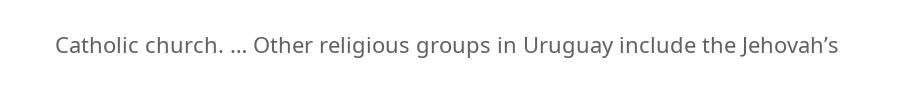Catholic church. … Other religious groups in Uruguay include the Jehovah’s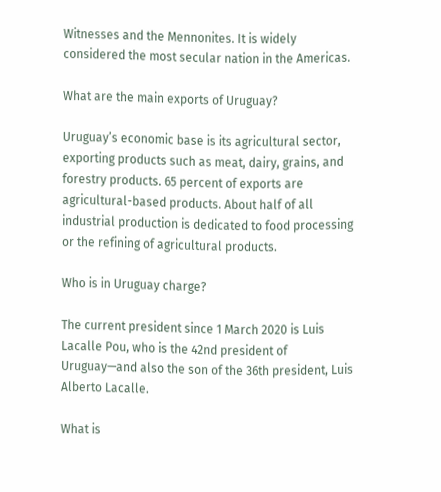Witnesses and the Mennonites. It is widely considered the most secular nation in the Americas.

What are the main exports of Uruguay?

Uruguay’s economic base is its agricultural sector, exporting products such as meat, dairy, grains, and forestry products. 65 percent of exports are agricultural-based products. About half of all industrial production is dedicated to food processing or the refining of agricultural products.

Who is in Uruguay charge?

The current president since 1 March 2020 is Luis Lacalle Pou, who is the 42nd president of Uruguay—and also the son of the 36th president, Luis Alberto Lacalle.

What is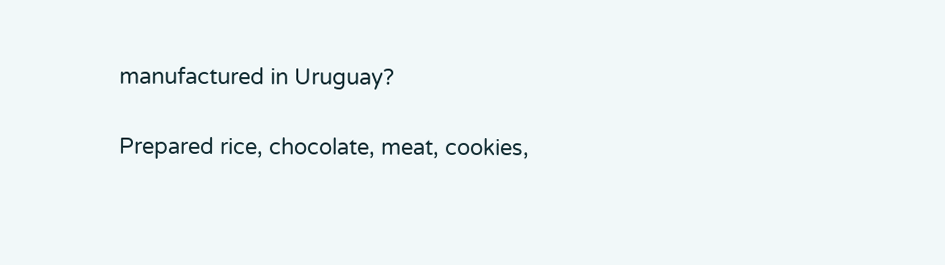manufactured in Uruguay?

Prepared rice, chocolate, meat, cookies,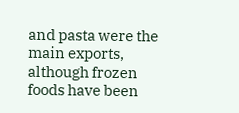and pasta were the main exports, although frozen foods have been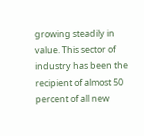growing steadily in value. This sector of industry has been the recipient of almost 50 percent of all new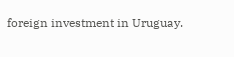foreign investment in Uruguay.